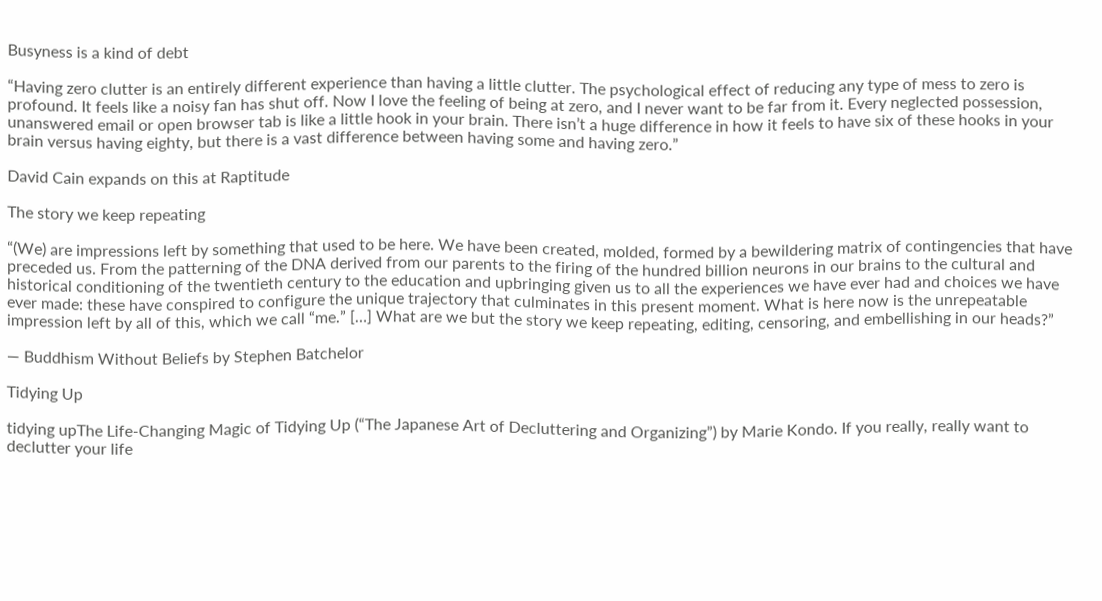Busyness is a kind of debt

“Having zero clutter is an entirely different experience than having a little clutter. The psychological effect of reducing any type of mess to zero is profound. It feels like a noisy fan has shut off. Now I love the feeling of being at zero, and I never want to be far from it. Every neglected possession, unanswered email or open browser tab is like a little hook in your brain. There isn’t a huge difference in how it feels to have six of these hooks in your brain versus having eighty, but there is a vast difference between having some and having zero.”

David Cain expands on this at Raptitude

The story we keep repeating

“(We) are impressions left by something that used to be here. We have been created, molded, formed by a bewildering matrix of contingencies that have preceded us. From the patterning of the DNA derived from our parents to the firing of the hundred billion neurons in our brains to the cultural and historical conditioning of the twentieth century to the education and upbringing given us to all the experiences we have ever had and choices we have ever made: these have conspired to configure the unique trajectory that culminates in this present moment. What is here now is the unrepeatable impression left by all of this, which we call “me.” […] What are we but the story we keep repeating, editing, censoring, and embellishing in our heads?”

— Buddhism Without Beliefs by Stephen Batchelor

Tidying Up

tidying upThe Life-Changing Magic of Tidying Up (“The Japanese Art of Decluttering and Organizing”) by Marie Kondo. If you really, really want to declutter your life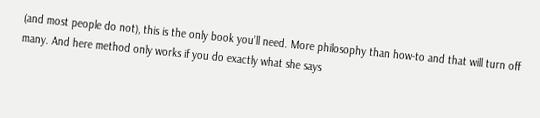(and most people do not), this is the only book you’ll need. More philosophy than how-to and that will turn off many. And here method only works if you do exactly what she says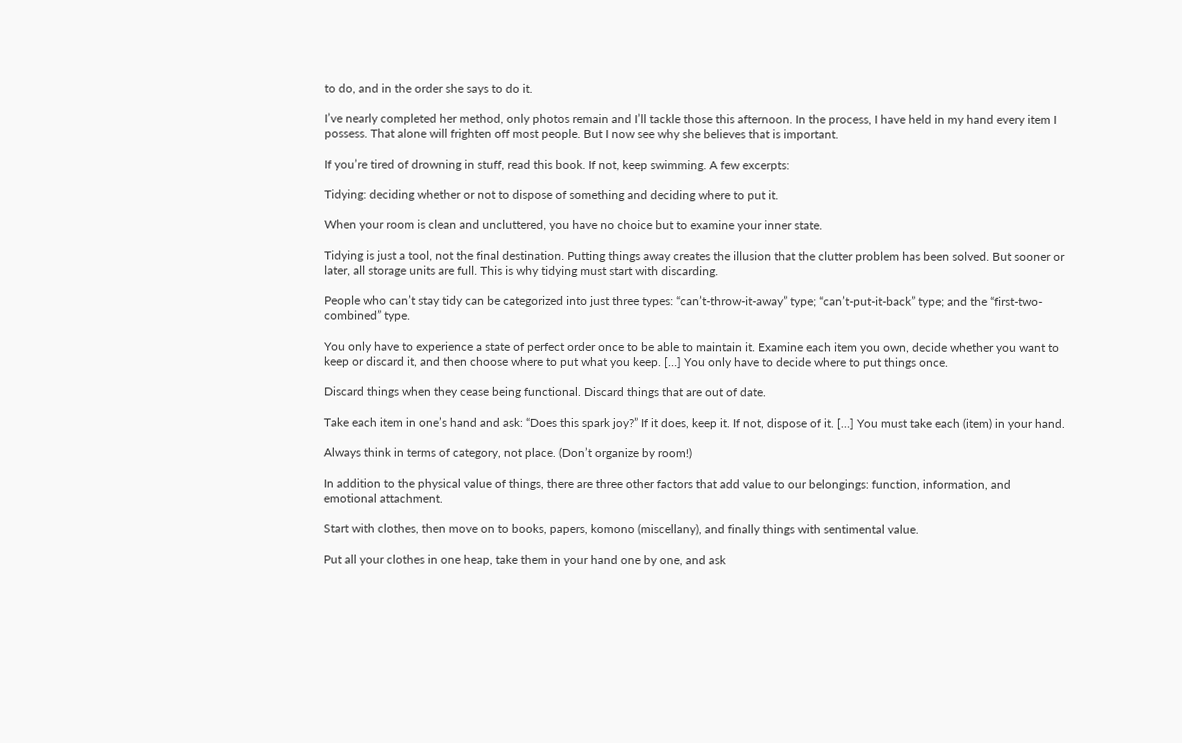to do, and in the order she says to do it.

I’ve nearly completed her method, only photos remain and I’ll tackle those this afternoon. In the process, I have held in my hand every item I possess. That alone will frighten off most people. But I now see why she believes that is important.

If you’re tired of drowning in stuff, read this book. If not, keep swimming. A few excerpts:

Tidying: deciding whether or not to dispose of something and deciding where to put it.

When your room is clean and uncluttered, you have no choice but to examine your inner state.

Tidying is just a tool, not the final destination. Putting things away creates the illusion that the clutter problem has been solved. But sooner or later, all storage units are full. This is why tidying must start with discarding.

People who can’t stay tidy can be categorized into just three types: “can’t-throw-it-away” type; “can’t-put-it-back” type; and the “first-two-combined” type.

You only have to experience a state of perfect order once to be able to maintain it. Examine each item you own, decide whether you want to keep or discard it, and then choose where to put what you keep. […] You only have to decide where to put things once.

Discard things when they cease being functional. Discard things that are out of date.

Take each item in one’s hand and ask: “Does this spark joy?” If it does, keep it. If not, dispose of it. […] You must take each (item) in your hand.

Always think in terms of category, not place. (Don’t organize by room!)

In addition to the physical value of things, there are three other factors that add value to our belongings: function, information, and emotional attachment.

Start with clothes, then move on to books, papers, komono (miscellany), and finally things with sentimental value.

Put all your clothes in one heap, take them in your hand one by one, and ask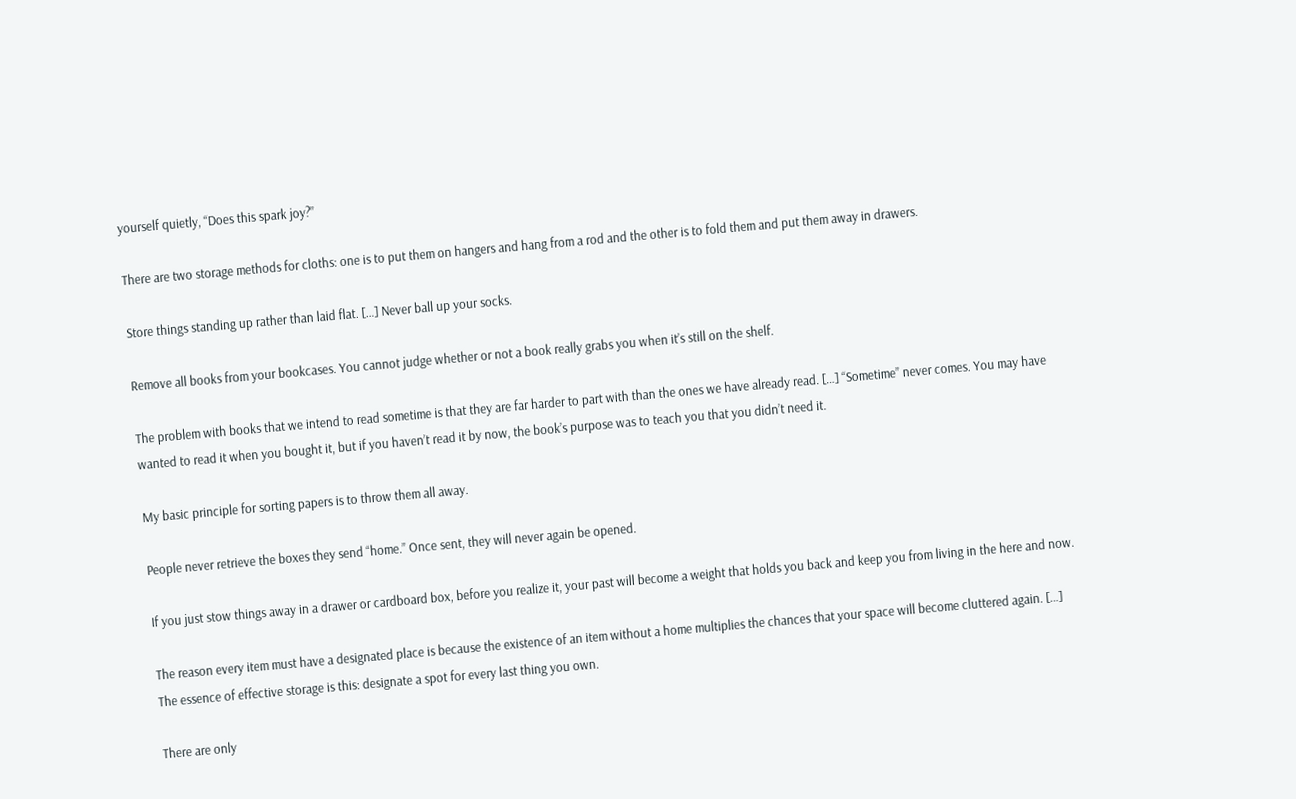yourself quietly, “Does this spark joy?”

There are two storage methods for cloths: one is to put them on hangers and hang from a rod and the other is to fold them and put them away in drawers.

Store things standing up rather than laid flat. […] Never ball up your socks.

Remove all books from your bookcases. You cannot judge whether or not a book really grabs you when it’s still on the shelf.

The problem with books that we intend to read sometime is that they are far harder to part with than the ones we have already read. […] “Sometime” never comes. You may have wanted to read it when you bought it, but if you haven’t read it by now, the book’s purpose was to teach you that you didn’t need it.

My basic principle for sorting papers is to throw them all away.

People never retrieve the boxes they send “home.” Once sent, they will never again be opened.

If you just stow things away in a drawer or cardboard box, before you realize it, your past will become a weight that holds you back and keep you from living in the here and now.

The reason every item must have a designated place is because the existence of an item without a home multiplies the chances that your space will become cluttered again. […] The essence of effective storage is this: designate a spot for every last thing you own.

There are only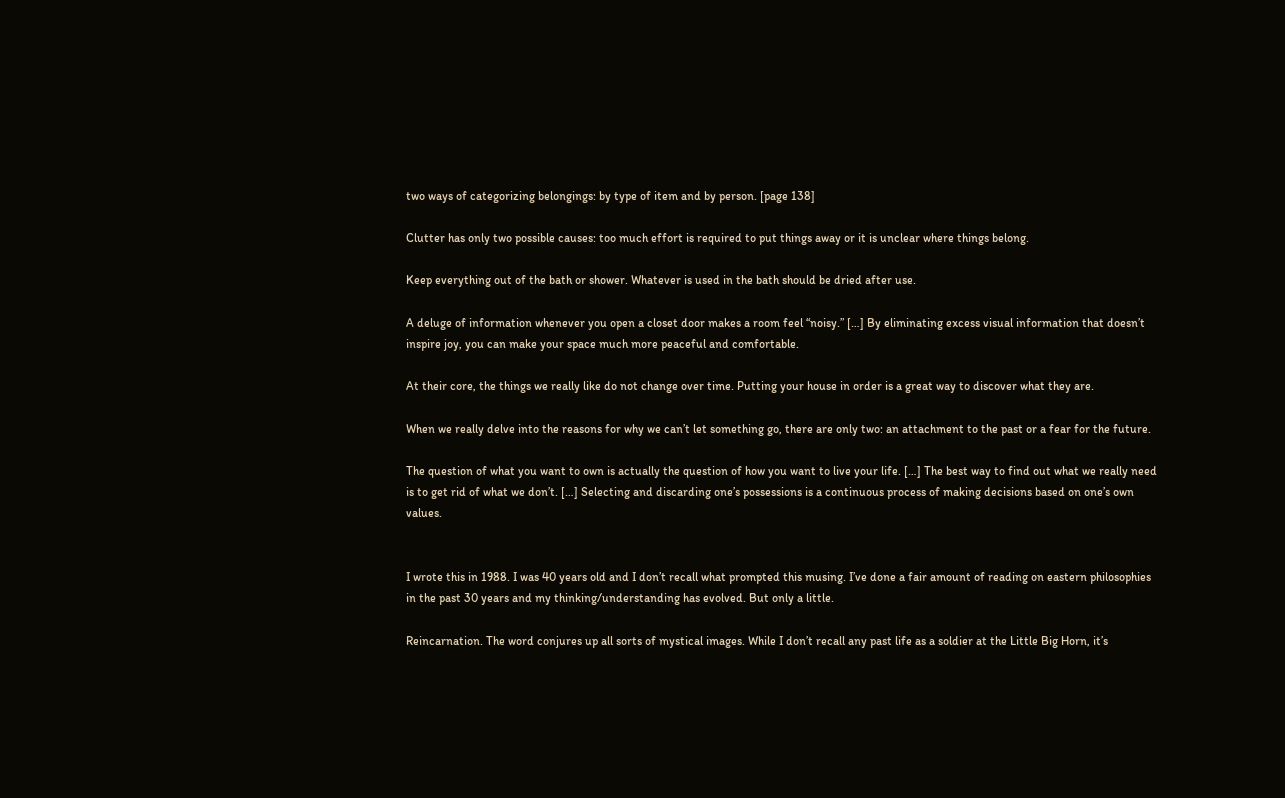two ways of categorizing belongings: by type of item and by person. [page 138]

Clutter has only two possible causes: too much effort is required to put things away or it is unclear where things belong.

Keep everything out of the bath or shower. Whatever is used in the bath should be dried after use.

A deluge of information whenever you open a closet door makes a room feel “noisy.” […] By eliminating excess visual information that doesn’t inspire joy, you can make your space much more peaceful and comfortable.

At their core, the things we really like do not change over time. Putting your house in order is a great way to discover what they are.

When we really delve into the reasons for why we can’t let something go, there are only two: an attachment to the past or a fear for the future.

The question of what you want to own is actually the question of how you want to live your life. […] The best way to find out what we really need is to get rid of what we don’t. […] Selecting and discarding one’s possessions is a continuous process of making decisions based on one’s own values.


I wrote this in 1988. I was 40 years old and I don’t recall what prompted this musing. I’ve done a fair amount of reading on eastern philosophies in the past 30 years and my thinking/understanding has evolved. But only a little.

Reincarnation. The word conjures up all sorts of mystical images. While I don’t recall any past life as a soldier at the Little Big Horn, it’s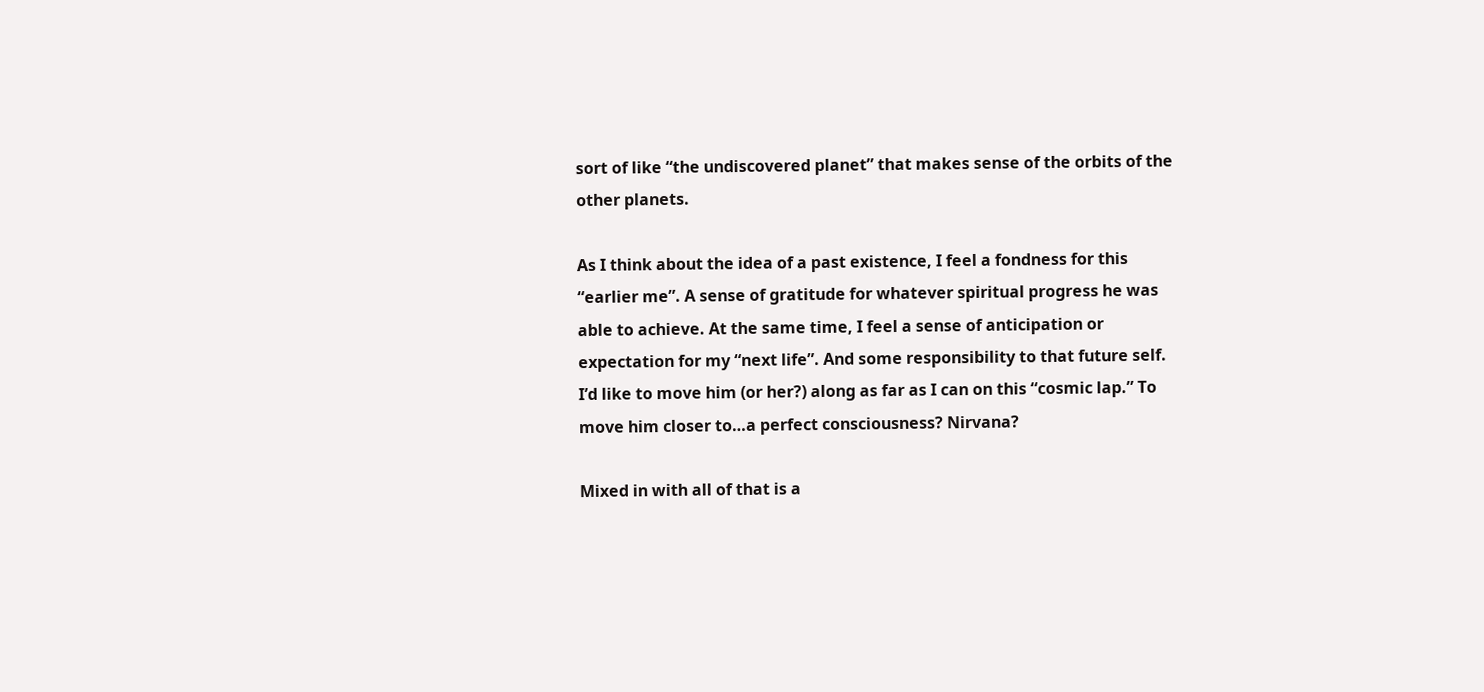sort of like “the undiscovered planet” that makes sense of the orbits of the other planets.

As I think about the idea of a past existence, I feel a fondness for this “earlier me”. A sense of gratitude for whatever spiritual progress he was able to achieve. At the same time, I feel a sense of anticipation or expectation for my “next life”. And some responsibility to that future self. I’d like to move him (or her?) along as far as I can on this “cosmic lap.” To move him closer to…a perfect consciousness? Nirvana?

Mixed in with all of that is a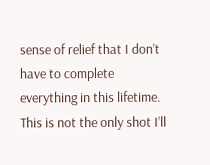sense of relief that I don’t have to complete everything in this lifetime. This is not the only shot I’ll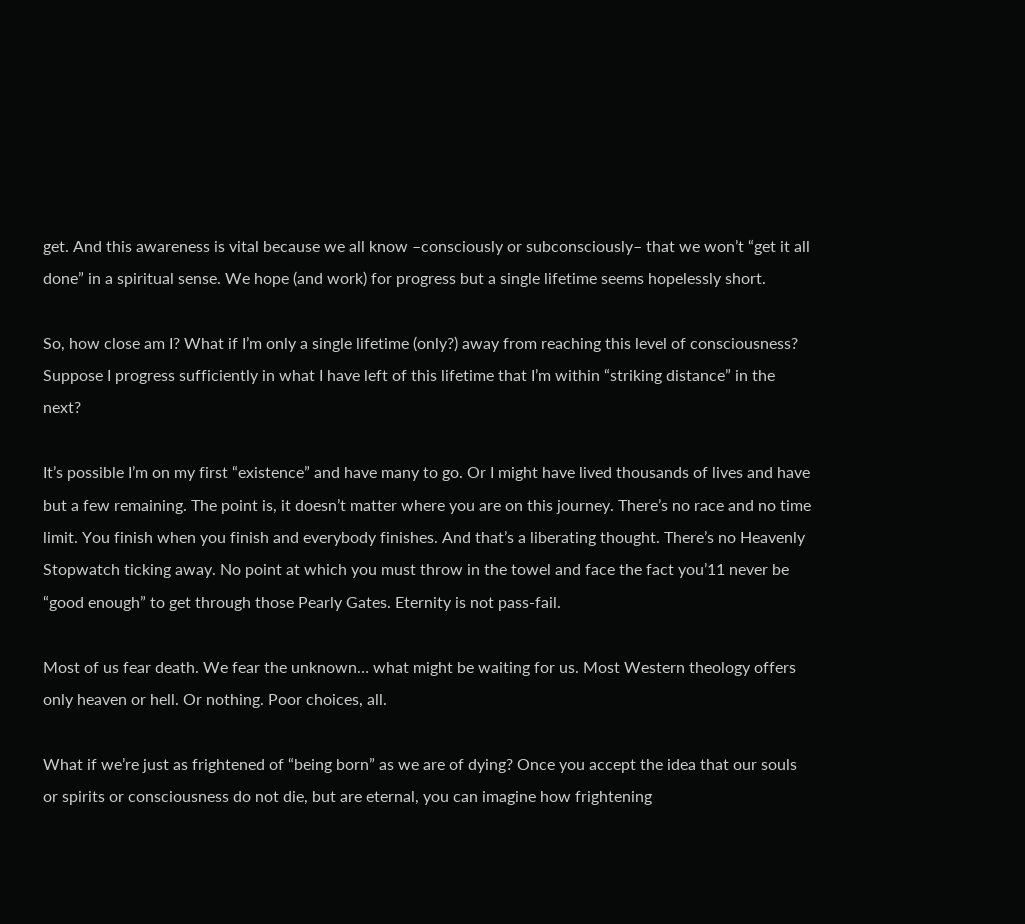get. And this awareness is vital because we all know –consciously or subconsciously– that we won’t “get it all done” in a spiritual sense. We hope (and work) for progress but a single lifetime seems hopelessly short.

So, how close am I? What if I’m only a single lifetime (only?) away from reaching this level of consciousness? Suppose I progress sufficiently in what I have left of this lifetime that I’m within “striking distance” in the next?

It’s possible I’m on my first “existence” and have many to go. Or I might have lived thousands of lives and have but a few remaining. The point is, it doesn’t matter where you are on this journey. There’s no race and no time limit. You finish when you finish and everybody finishes. And that’s a liberating thought. There’s no Heavenly Stopwatch ticking away. No point at which you must throw in the towel and face the fact you’11 never be “good enough” to get through those Pearly Gates. Eternity is not pass-fail.

Most of us fear death. We fear the unknown… what might be waiting for us. Most Western theology offers only heaven or hell. Or nothing. Poor choices, all.

What if we’re just as frightened of “being born” as we are of dying? Once you accept the idea that our souls or spirits or consciousness do not die, but are eternal, you can imagine how frightening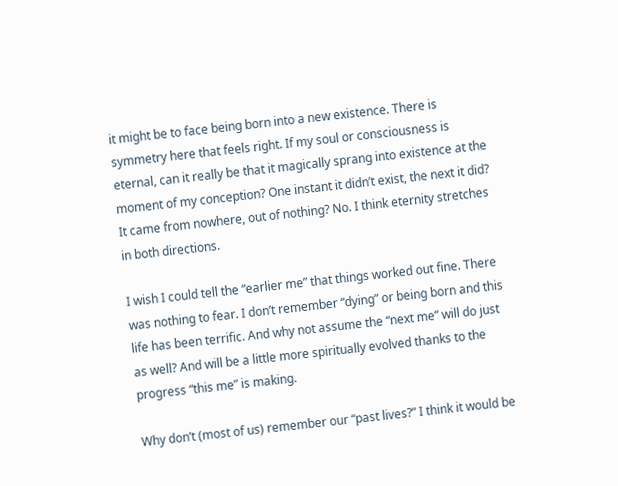it might be to face being born into a new existence. There is symmetry here that feels right. If my soul or consciousness is eternal, can it really be that it magically sprang into existence at the moment of my conception? One instant it didn’t exist, the next it did? It came from nowhere, out of nothing? No. I think eternity stretches in both directions.

I wish I could tell the “earlier me” that things worked out fine. There was nothing to fear. I don’t remember “dying” or being born and this life has been terrific. And why not assume the “next me” will do just as well? And will be a little more spiritually evolved thanks to the progress “this me” is making.

Why don’t (most of us) remember our “past lives?” I think it would be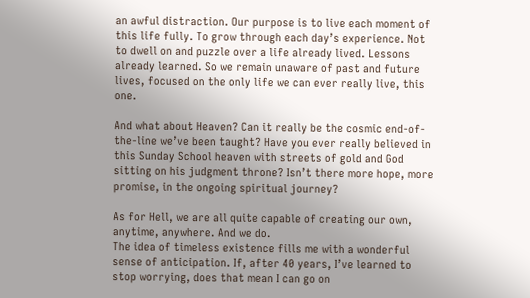an awful distraction. Our purpose is to live each moment of this life fully. To grow through each day’s experience. Not to dwell on and puzzle over a life already lived. Lessons already learned. So we remain unaware of past and future lives, focused on the only life we can ever really live, this one.

And what about Heaven? Can it really be the cosmic end-of-the-line we’ve been taught? Have you ever really believed in this Sunday School heaven with streets of gold and God sitting on his judgment throne? Isn’t there more hope, more promise, in the ongoing spiritual journey?

As for Hell, we are all quite capable of creating our own, anytime, anywhere. And we do.
The idea of timeless existence fills me with a wonderful sense of anticipation. If, after 40 years, I’ve learned to stop worrying, does that mean I can go on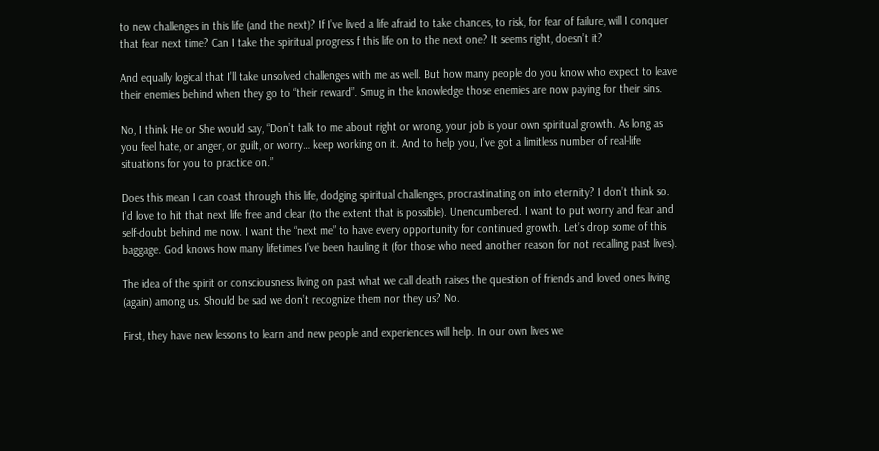to new challenges in this life (and the next)? If I’ve lived a life afraid to take chances, to risk, for fear of failure, will I conquer that fear next time? Can I take the spiritual progress f this life on to the next one? It seems right, doesn’t it?

And equally logical that I’ll take unsolved challenges with me as well. But how many people do you know who expect to leave their enemies behind when they go to “their reward”. Smug in the knowledge those enemies are now paying for their sins.

No, I think He or She would say, “Don’t talk to me about right or wrong, your job is your own spiritual growth. As long as you feel hate, or anger, or guilt, or worry… keep working on it. And to help you, I’ve got a limitless number of real-life situations for you to practice on.”

Does this mean I can coast through this life, dodging spiritual challenges, procrastinating on into eternity? I don’t think so. I’d love to hit that next life free and clear (to the extent that is possible). Unencumbered. I want to put worry and fear and self-doubt behind me now. I want the “next me” to have every opportunity for continued growth. Let’s drop some of this baggage. God knows how many lifetimes I’ve been hauling it (for those who need another reason for not recalling past lives).

The idea of the spirit or consciousness living on past what we call death raises the question of friends and loved ones living (again) among us. Should be sad we don’t recognize them nor they us? No.

First, they have new lessons to learn and new people and experiences will help. In our own lives we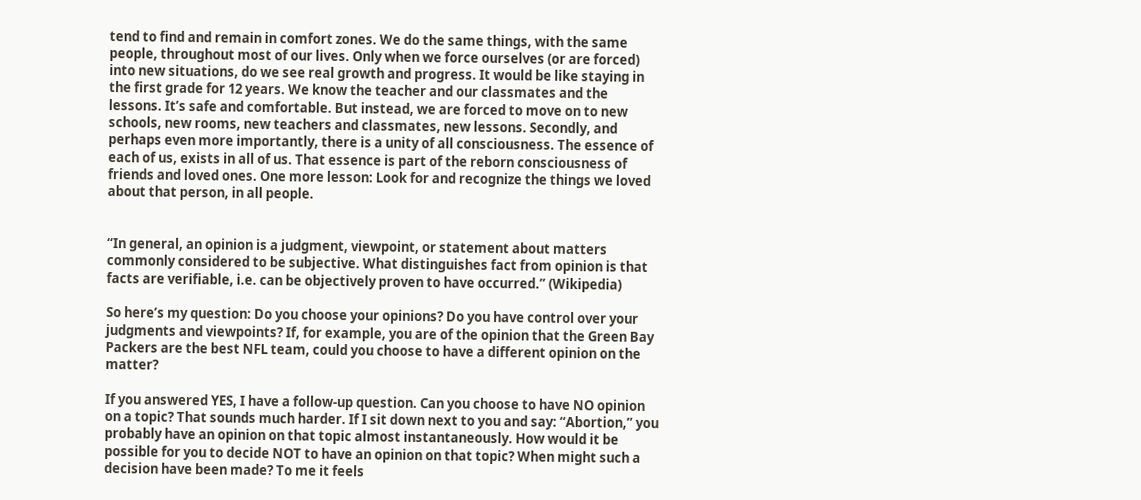tend to find and remain in comfort zones. We do the same things, with the same people, throughout most of our lives. Only when we force ourselves (or are forced) into new situations, do we see real growth and progress. It would be like staying in the first grade for 12 years. We know the teacher and our classmates and the lessons. It’s safe and comfortable. But instead, we are forced to move on to new schools, new rooms, new teachers and classmates, new lessons. Secondly, and perhaps even more importantly, there is a unity of all consciousness. The essence of each of us, exists in all of us. That essence is part of the reborn consciousness of friends and loved ones. One more lesson: Look for and recognize the things we loved about that person, in all people.


“In general, an opinion is a judgment, viewpoint, or statement about matters commonly considered to be subjective. What distinguishes fact from opinion is that facts are verifiable, i.e. can be objectively proven to have occurred.” (Wikipedia)

So here’s my question: Do you choose your opinions? Do you have control over your judgments and viewpoints? If, for example, you are of the opinion that the Green Bay Packers are the best NFL team, could you choose to have a different opinion on the matter?

If you answered YES, I have a follow-up question. Can you choose to have NO opinion on a topic? That sounds much harder. If I sit down next to you and say: “Abortion,” you probably have an opinion on that topic almost instantaneously. How would it be possible for you to decide NOT to have an opinion on that topic? When might such a decision have been made? To me it feels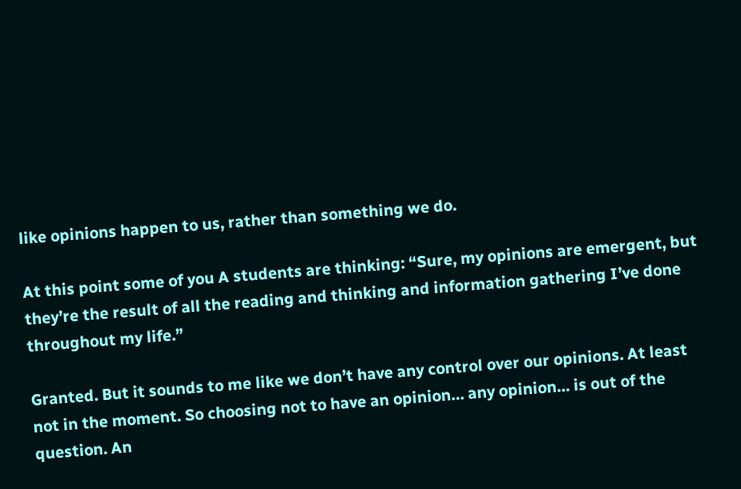like opinions happen to us, rather than something we do.

At this point some of you A students are thinking: “Sure, my opinions are emergent, but they’re the result of all the reading and thinking and information gathering I’ve done throughout my life.”

Granted. But it sounds to me like we don’t have any control over our opinions. At least not in the moment. So choosing not to have an opinion… any opinion… is out of the question. An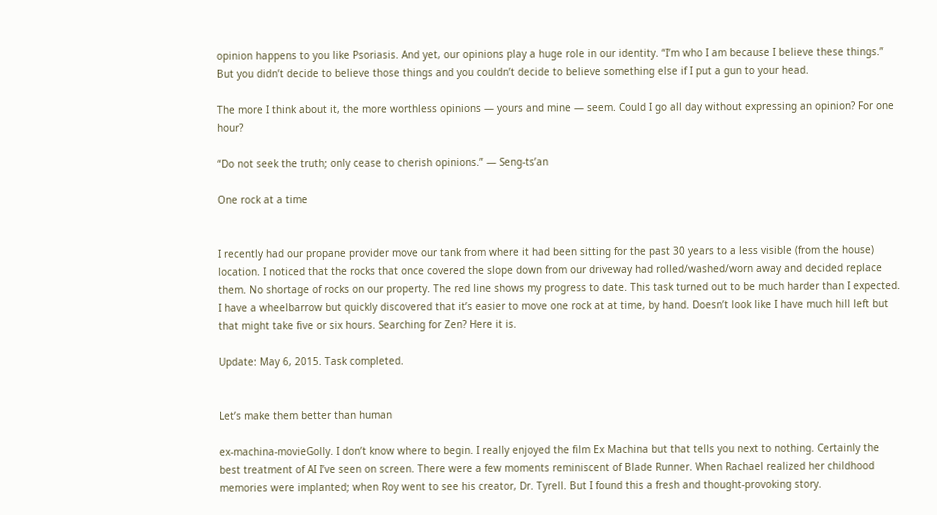opinion happens to you like Psoriasis. And yet, our opinions play a huge role in our identity. “I’m who I am because I believe these things.” But you didn’t decide to believe those things and you couldn’t decide to believe something else if I put a gun to your head.

The more I think about it, the more worthless opinions — yours and mine — seem. Could I go all day without expressing an opinion? For one hour?

“Do not seek the truth; only cease to cherish opinions.” — Seng-ts’an

One rock at a time


I recently had our propane provider move our tank from where it had been sitting for the past 30 years to a less visible (from the house) location. I noticed that the rocks that once covered the slope down from our driveway had rolled/washed/worn away and decided replace them. No shortage of rocks on our property. The red line shows my progress to date. This task turned out to be much harder than I expected. I have a wheelbarrow but quickly discovered that it’s easier to move one rock at at time, by hand. Doesn’t look like I have much hill left but that might take five or six hours. Searching for Zen? Here it is.

Update: May 6, 2015. Task completed.


Let’s make them better than human

ex-machina-movieGolly. I don’t know where to begin. I really enjoyed the film Ex Machina but that tells you next to nothing. Certainly the best treatment of AI I’ve seen on screen. There were a few moments reminiscent of Blade Runner. When Rachael realized her childhood memories were implanted; when Roy went to see his creator, Dr. Tyrell. But I found this a fresh and thought-provoking story.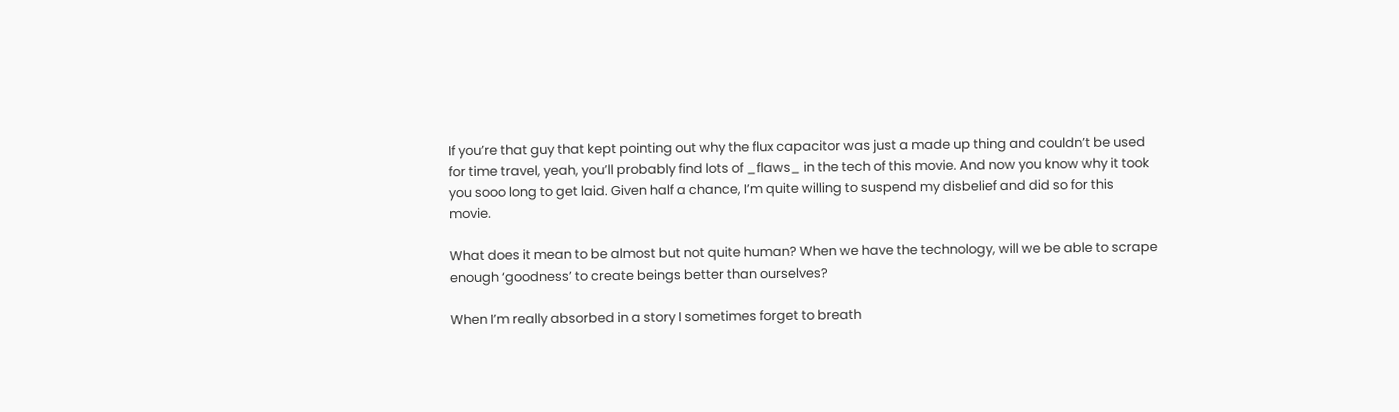If you’re that guy that kept pointing out why the flux capacitor was just a made up thing and couldn’t be used for time travel, yeah, you’ll probably find lots of _flaws_ in the tech of this movie. And now you know why it took you sooo long to get laid. Given half a chance, I’m quite willing to suspend my disbelief and did so for this movie.

What does it mean to be almost but not quite human? When we have the technology, will we be able to scrape enough ‘goodness’ to create beings better than ourselves?

When I’m really absorbed in a story I sometimes forget to breath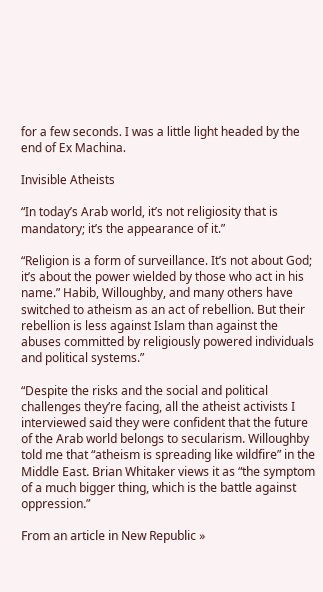for a few seconds. I was a little light headed by the end of Ex Machina.

Invisible Atheists

“In today’s Arab world, it’s not religiosity that is mandatory; it’s the appearance of it.”

“Religion is a form of surveillance. It’s not about God; it’s about the power wielded by those who act in his name.” Habib, Willoughby, and many others have switched to atheism as an act of rebellion. But their rebellion is less against Islam than against the abuses committed by religiously powered individuals and political systems.”

“Despite the risks and the social and political challenges they’re facing, all the atheist activists I interviewed said they were confident that the future of the Arab world belongs to secularism. Willoughby told me that “atheism is spreading like wildfire” in the Middle East. Brian Whitaker views it as “the symptom of a much bigger thing, which is the battle against oppression.”

From an article in New Republic »